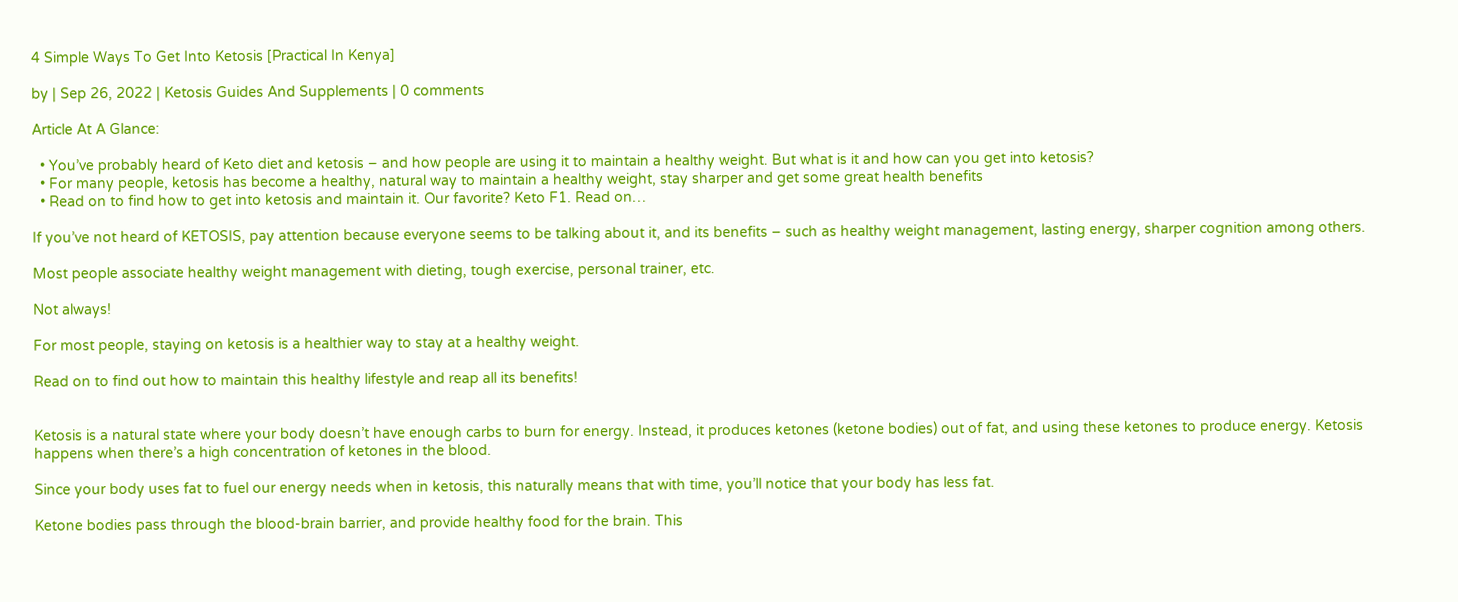4 Simple Ways To Get Into Ketosis [Practical In Kenya]

by | Sep 26, 2022 | Ketosis Guides And Supplements | 0 comments

Article At A Glance:

  • You’ve probably heard of Keto diet and ketosis – and how people are using it to maintain a healthy weight. But what is it and how can you get into ketosis?
  • For many people, ketosis has become a healthy, natural way to maintain a healthy weight, stay sharper and get some great health benefits
  • Read on to find how to get into ketosis and maintain it. Our favorite? Keto F1. Read on…

If you’ve not heard of KETOSIS, pay attention because everyone seems to be talking about it, and its benefits – such as healthy weight management, lasting energy, sharper cognition among others.

Most people associate healthy weight management with dieting, tough exercise, personal trainer, etc.

Not always!

For most people, staying on ketosis is a healthier way to stay at a healthy weight.

Read on to find out how to maintain this healthy lifestyle and reap all its benefits!


Ketosis is a natural state where your body doesn’t have enough carbs to burn for energy. Instead, it produces ketones (ketone bodies) out of fat, and using these ketones to produce energy. Ketosis happens when there’s a high concentration of ketones in the blood.

Since your body uses fat to fuel our energy needs when in ketosis, this naturally means that with time, you’ll notice that your body has less fat.

Ketone bodies pass through the blood-brain barrier, and provide healthy food for the brain. This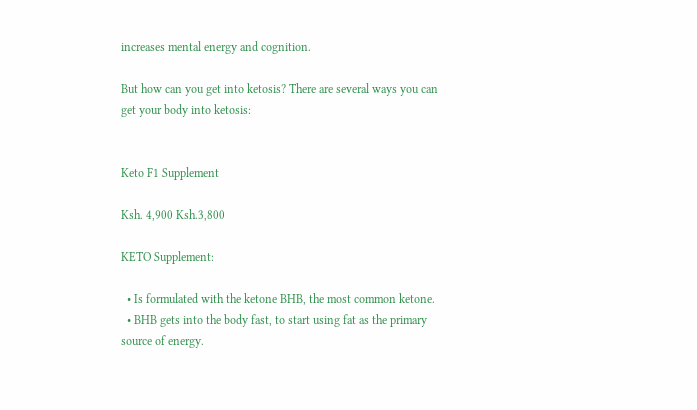increases mental energy and cognition.

But how can you get into ketosis? There are several ways you can get your body into ketosis:


Keto F1 Supplement

Ksh. 4,900 Ksh.3,800

KETO Supplement:

  • Is formulated with the ketone BHB, the most common ketone.
  • BHB gets into the body fast, to start using fat as the primary source of energy.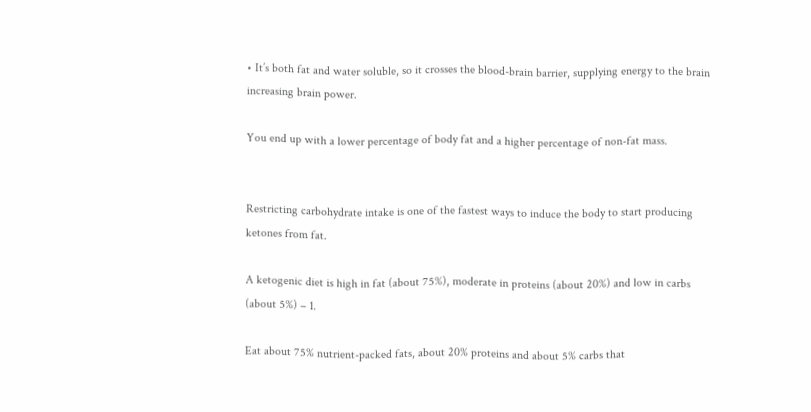• It’s both fat and water soluble, so it crosses the blood-brain barrier, supplying energy to the brain increasing brain power.

You end up with a lower percentage of body fat and a higher percentage of non-fat mass.


Restricting carbohydrate intake is one of the fastest ways to induce the body to start producing ketones from fat.

A ketogenic diet is high in fat (about 75%), moderate in proteins (about 20%) and low in carbs (about 5%) – 1.

Eat about 75% nutrient-packed fats, about 20% proteins and about 5% carbs that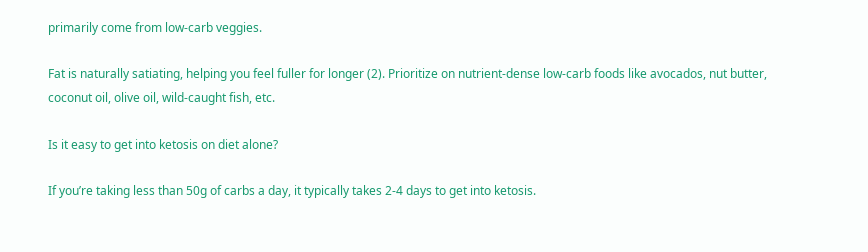primarily come from low-carb veggies.

Fat is naturally satiating, helping you feel fuller for longer (2). Prioritize on nutrient-dense low-carb foods like avocados, nut butter, coconut oil, olive oil, wild-caught fish, etc.

Is it easy to get into ketosis on diet alone?

If you’re taking less than 50g of carbs a day, it typically takes 2-4 days to get into ketosis.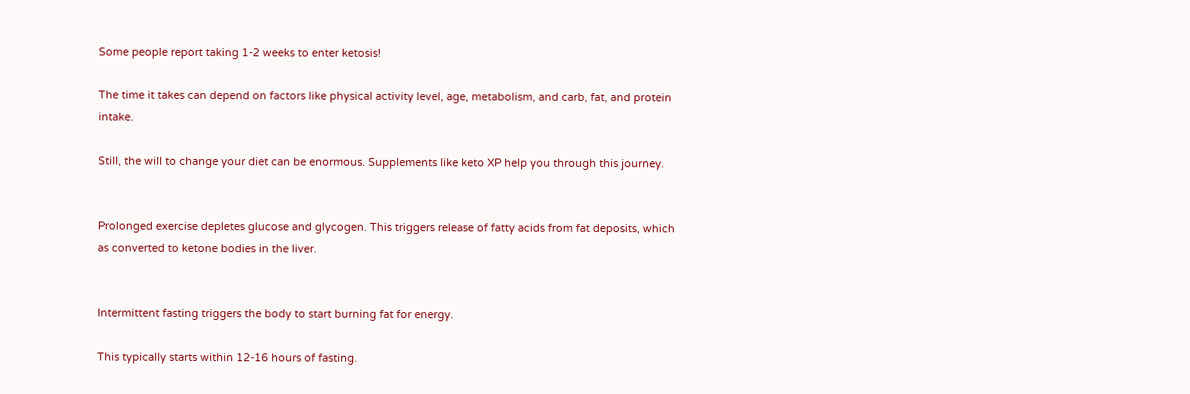Some people report taking 1-2 weeks to enter ketosis!

The time it takes can depend on factors like physical activity level, age, metabolism, and carb, fat, and protein intake.

Still, the will to change your diet can be enormous. Supplements like keto XP help you through this journey.


Prolonged exercise depletes glucose and glycogen. This triggers release of fatty acids from fat deposits, which as converted to ketone bodies in the liver.


Intermittent fasting triggers the body to start burning fat for energy.

This typically starts within 12-16 hours of fasting.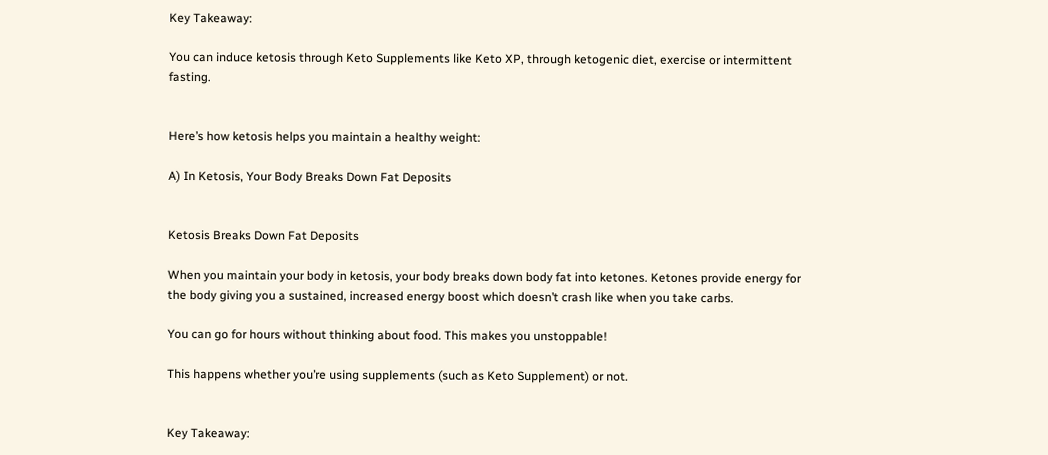Key Takeaway:

You can induce ketosis through Keto Supplements like Keto XP, through ketogenic diet, exercise or intermittent fasting.


Here’s how ketosis helps you maintain a healthy weight:

A) In Ketosis, Your Body Breaks Down Fat Deposits


Ketosis Breaks Down Fat Deposits

When you maintain your body in ketosis, your body breaks down body fat into ketones. Ketones provide energy for the body giving you a sustained, increased energy boost which doesn’t crash like when you take carbs.

You can go for hours without thinking about food. This makes you unstoppable!

This happens whether you’re using supplements (such as Keto Supplement) or not.


Key Takeaway: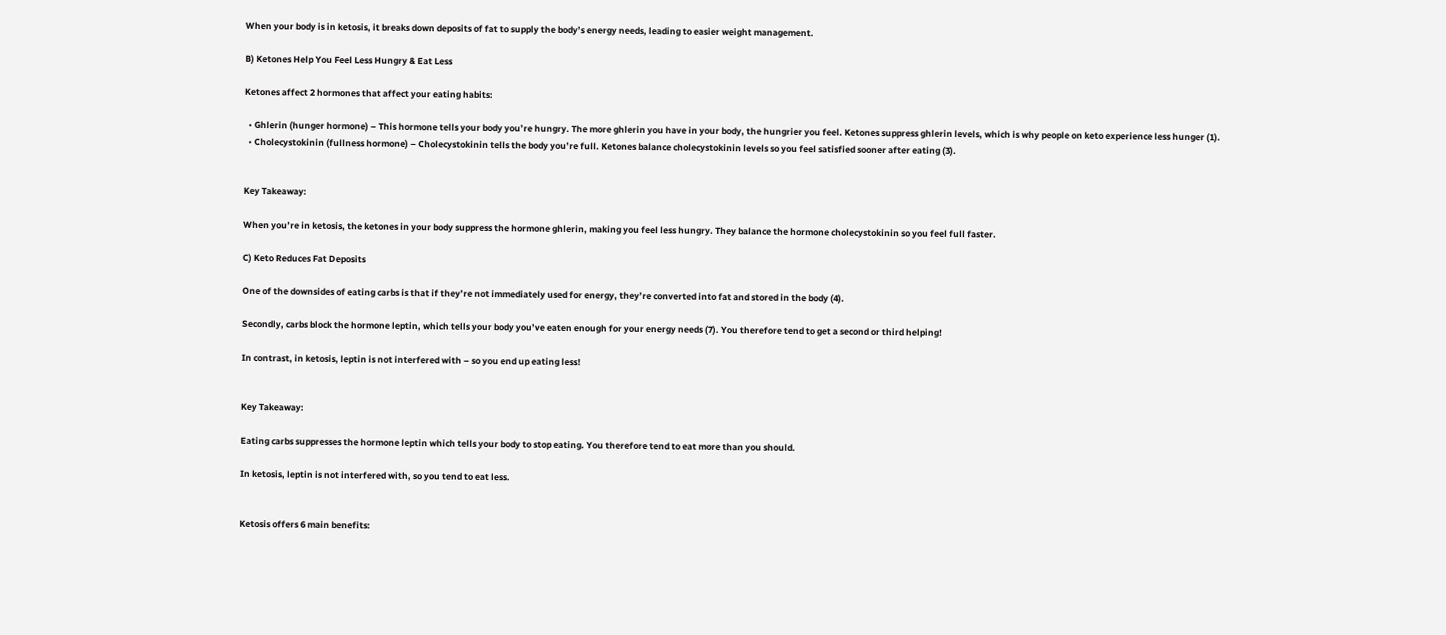When your body is in ketosis, it breaks down deposits of fat to supply the body’s energy needs, leading to easier weight management.

B) Ketones Help You Feel Less Hungry & Eat Less

Ketones affect 2 hormones that affect your eating habits:

  • Ghlerin (hunger hormone) – This hormone tells your body you’re hungry. The more ghlerin you have in your body, the hungrier you feel. Ketones suppress ghlerin levels, which is why people on keto experience less hunger (1).
  • Cholecystokinin (fullness hormone) – Cholecystokinin tells the body you’re full. Ketones balance cholecystokinin levels so you feel satisfied sooner after eating (3).


Key Takeaway:

When you’re in ketosis, the ketones in your body suppress the hormone ghlerin, making you feel less hungry. They balance the hormone cholecystokinin so you feel full faster.

C) Keto Reduces Fat Deposits

One of the downsides of eating carbs is that if they’re not immediately used for energy, they’re converted into fat and stored in the body (4).

Secondly, carbs block the hormone leptin, which tells your body you’ve eaten enough for your energy needs (7). You therefore tend to get a second or third helping!

In contrast, in ketosis, leptin is not interfered with – so you end up eating less!


Key Takeaway:

Eating carbs suppresses the hormone leptin which tells your body to stop eating. You therefore tend to eat more than you should.

In ketosis, leptin is not interfered with, so you tend to eat less.


Ketosis offers 6 main benefits: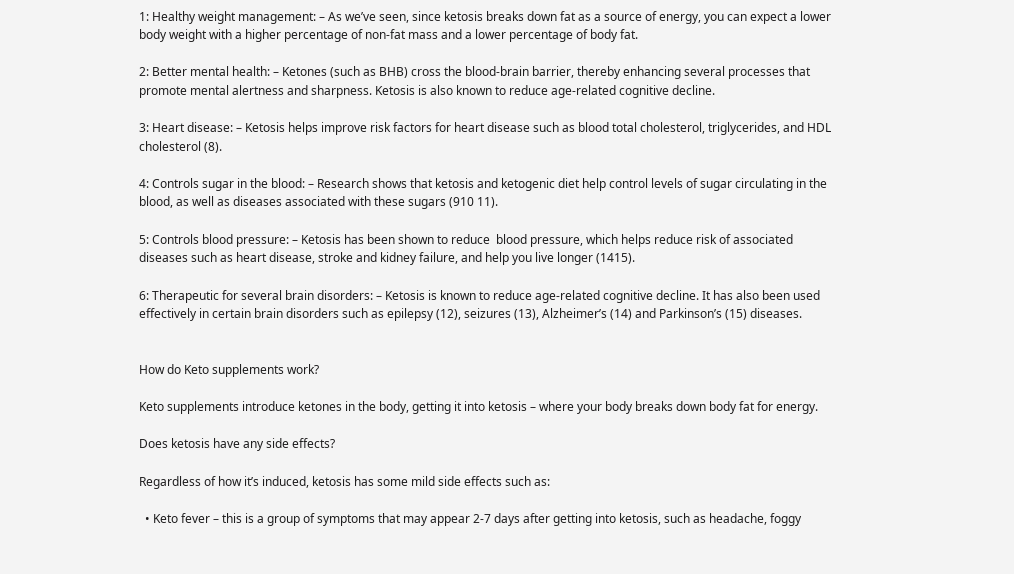1: Healthy weight management: – As we’ve seen, since ketosis breaks down fat as a source of energy, you can expect a lower body weight with a higher percentage of non-fat mass and a lower percentage of body fat.

2: Better mental health: – Ketones (such as BHB) cross the blood-brain barrier, thereby enhancing several processes that promote mental alertness and sharpness. Ketosis is also known to reduce age-related cognitive decline.

3: Heart disease: – Ketosis helps improve risk factors for heart disease such as blood total cholesterol, triglycerides, and HDL cholesterol (8).

4: Controls sugar in the blood: – Research shows that ketosis and ketogenic diet help control levels of sugar circulating in the blood, as well as diseases associated with these sugars (910 11).

5: Controls blood pressure: – Ketosis has been shown to reduce  blood pressure, which helps reduce risk of associated diseases such as heart disease, stroke and kidney failure, and help you live longer (1415).

6: Therapeutic for several brain disorders: – Ketosis is known to reduce age-related cognitive decline. It has also been used effectively in certain brain disorders such as epilepsy (12), seizures (13), Alzheimer’s (14) and Parkinson’s (15) diseases.


How do Keto supplements work?

Keto supplements introduce ketones in the body, getting it into ketosis – where your body breaks down body fat for energy.

Does ketosis have any side effects?

Regardless of how it’s induced, ketosis has some mild side effects such as:

  • Keto fever – this is a group of symptoms that may appear 2-7 days after getting into ketosis, such as headache, foggy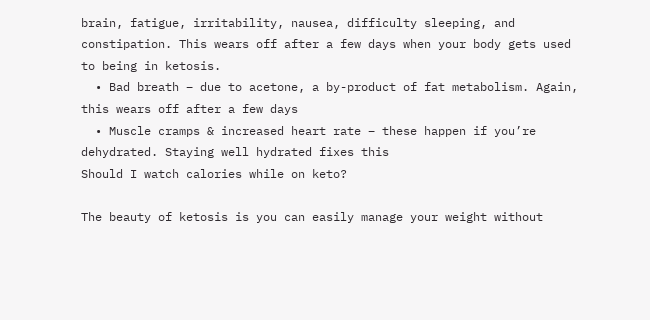brain, fatigue, irritability, nausea, difficulty sleeping, and constipation. This wears off after a few days when your body gets used to being in ketosis.
  • Bad breath – due to acetone, a by-product of fat metabolism. Again, this wears off after a few days
  • Muscle cramps & increased heart rate – these happen if you’re dehydrated. Staying well hydrated fixes this
Should I watch calories while on keto?

The beauty of ketosis is you can easily manage your weight without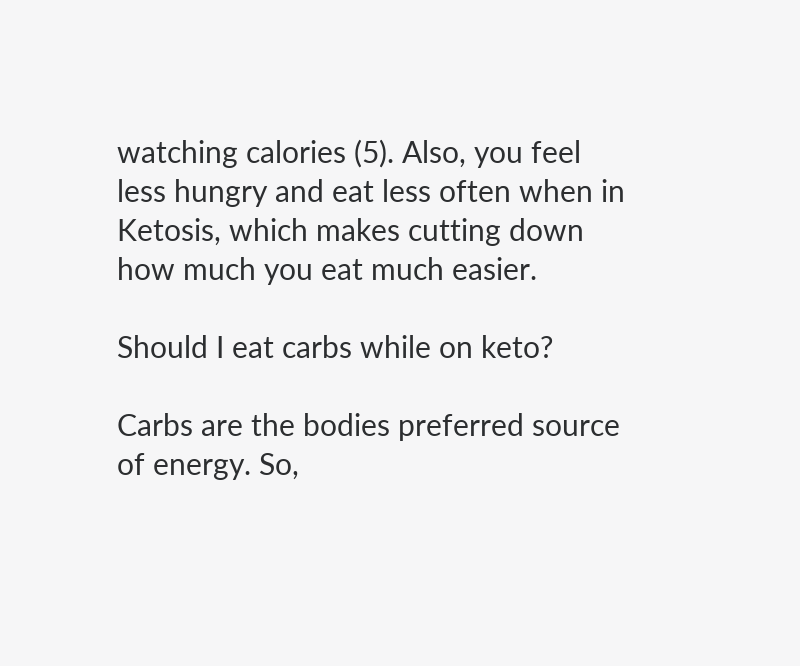watching calories (5). Also, you feel less hungry and eat less often when in Ketosis, which makes cutting down how much you eat much easier.

Should I eat carbs while on keto?

Carbs are the bodies preferred source of energy. So,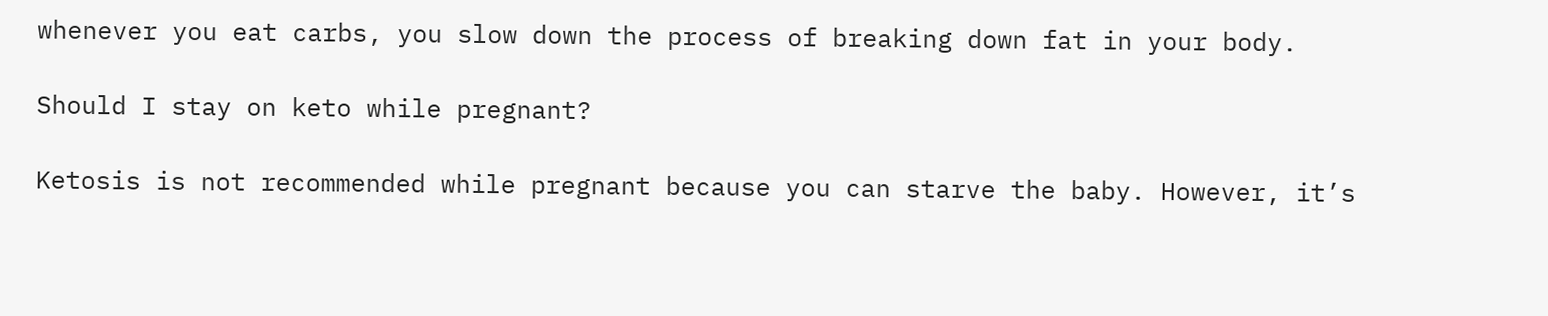whenever you eat carbs, you slow down the process of breaking down fat in your body.

Should I stay on keto while pregnant?

Ketosis is not recommended while pregnant because you can starve the baby. However, it’s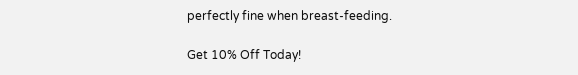perfectly fine when breast-feeding.

Get 10% Off Today!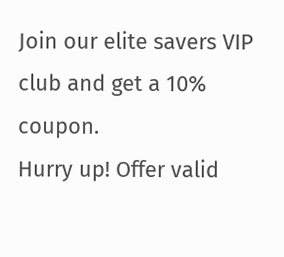Join our elite savers VIP club and get a 10% coupon.
Hurry up! Offer valid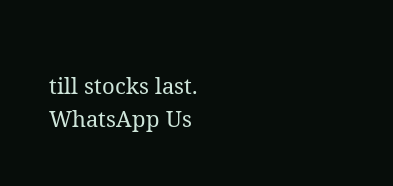till stocks last.
WhatsApp Us